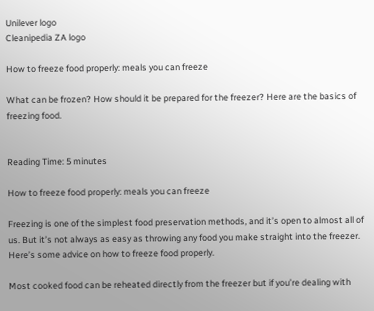Unilever logo
Cleanipedia ZA logo

How to freeze food properly: meals you can freeze

What can be frozen? How should it be prepared for the freezer? Here are the basics of freezing food.


Reading Time: 5 minutes

How to freeze food properly: meals you can freeze

Freezing is one of the simplest food preservation methods, and it’s open to almost all of us. But it’s not always as easy as throwing any food you make straight into the freezer. Here’s some advice on how to freeze food properly.

Most cooked food can be reheated directly from the freezer but if you’re dealing with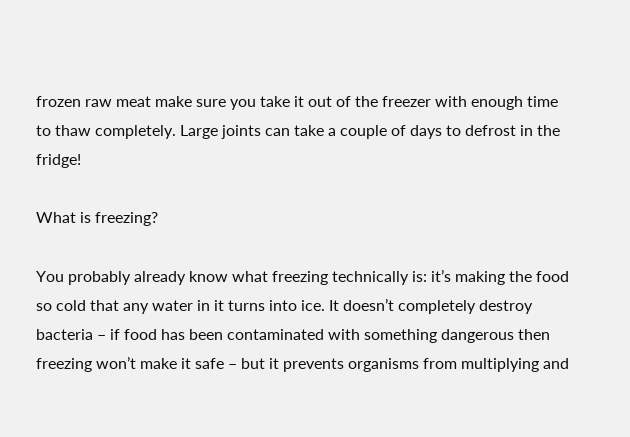frozen raw meat make sure you take it out of the freezer with enough time to thaw completely. Large joints can take a couple of days to defrost in the fridge!

What is freezing?

You probably already know what freezing technically is: it’s making the food so cold that any water in it turns into ice. It doesn’t completely destroy bacteria – if food has been contaminated with something dangerous then freezing won’t make it safe – but it prevents organisms from multiplying and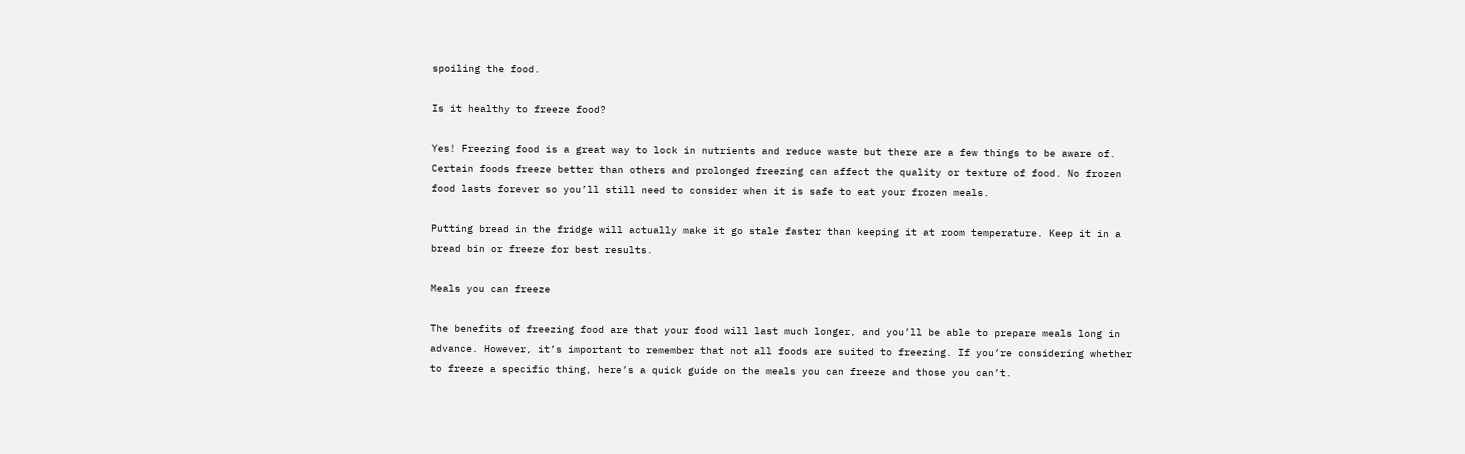spoiling the food.

Is it healthy to freeze food?

Yes! Freezing food is a great way to lock in nutrients and reduce waste but there are a few things to be aware of. Certain foods freeze better than others and prolonged freezing can affect the quality or texture of food. No frozen food lasts forever so you’ll still need to consider when it is safe to eat your frozen meals.

Putting bread in the fridge will actually make it go stale faster than keeping it at room temperature. Keep it in a bread bin or freeze for best results.

Meals you can freeze

The benefits of freezing food are that your food will last much longer, and you’ll be able to prepare meals long in advance. However, it’s important to remember that not all foods are suited to freezing. If you’re considering whether to freeze a specific thing, here’s a quick guide on the meals you can freeze and those you can’t.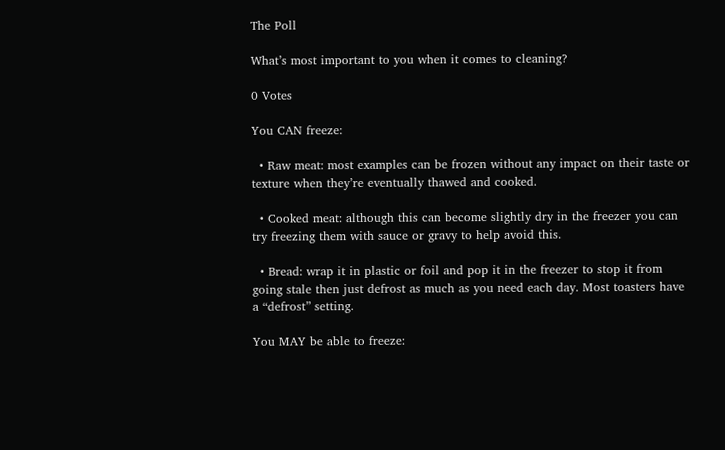The Poll

What’s most important to you when it comes to cleaning?

0 Votes

You CAN freeze:

  • Raw meat: most examples can be frozen without any impact on their taste or texture when they’re eventually thawed and cooked.

  • Cooked meat: although this can become slightly dry in the freezer you can try freezing them with sauce or gravy to help avoid this.

  • Bread: wrap it in plastic or foil and pop it in the freezer to stop it from going stale then just defrost as much as you need each day. Most toasters have a “defrost” setting.

You MAY be able to freeze: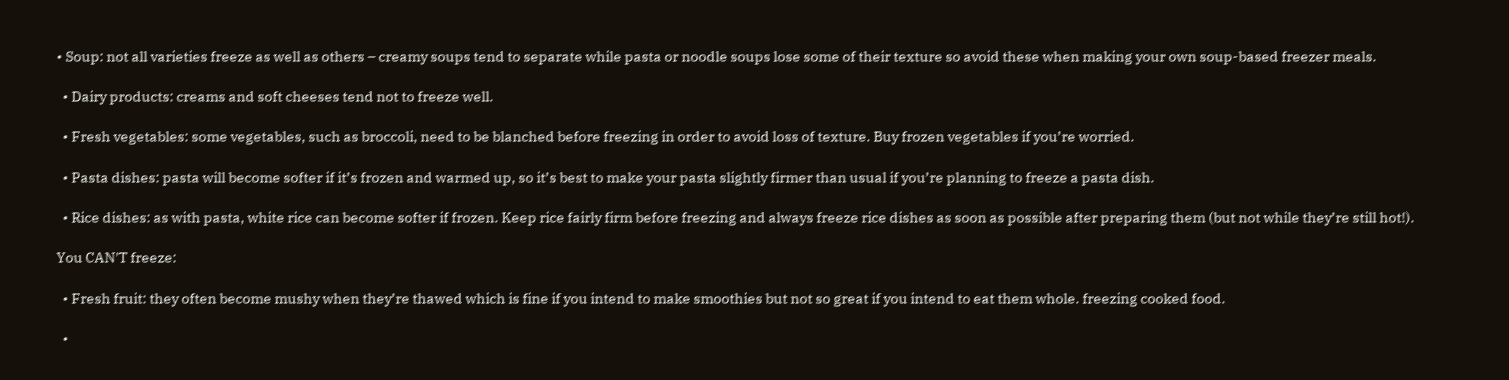• Soup: not all varieties freeze as well as others – creamy soups tend to separate while pasta or noodle soups lose some of their texture so avoid these when making your own soup-based freezer meals.

  • Dairy products: creams and soft cheeses tend not to freeze well.

  • Fresh vegetables: some vegetables, such as broccoli, need to be blanched before freezing in order to avoid loss of texture. Buy frozen vegetables if you’re worried.

  • Pasta dishes: pasta will become softer if it’s frozen and warmed up, so it’s best to make your pasta slightly firmer than usual if you’re planning to freeze a pasta dish.

  • Rice dishes: as with pasta, white rice can become softer if frozen. Keep rice fairly firm before freezing and always freeze rice dishes as soon as possible after preparing them (but not while they’re still hot!).

You CAN'T freeze:

  • Fresh fruit: they often become mushy when they’re thawed which is fine if you intend to make smoothies but not so great if you intend to eat them whole. freezing cooked food.

  •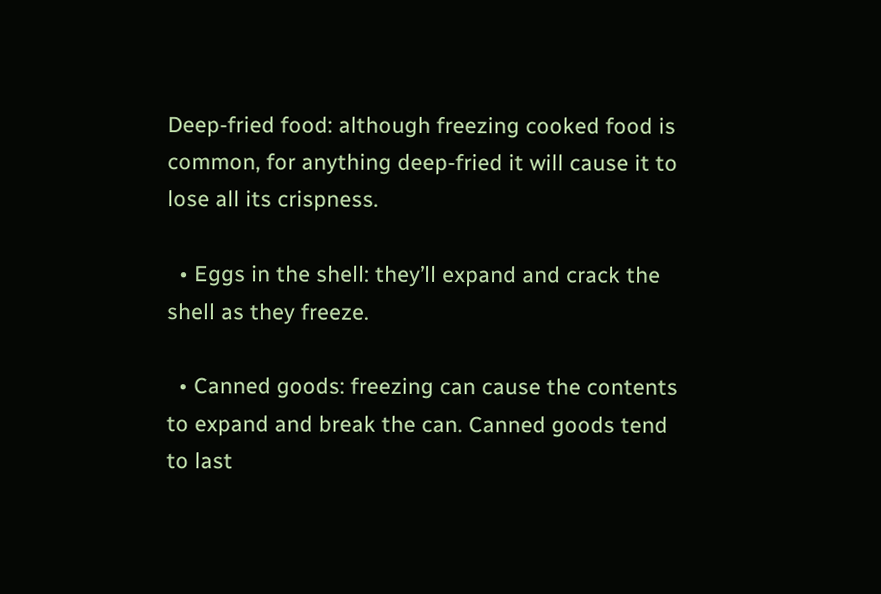Deep-fried food: although freezing cooked food is common, for anything deep-fried it will cause it to lose all its crispness.

  • Eggs in the shell: they’ll expand and crack the shell as they freeze.

  • Canned goods: freezing can cause the contents to expand and break the can. Canned goods tend to last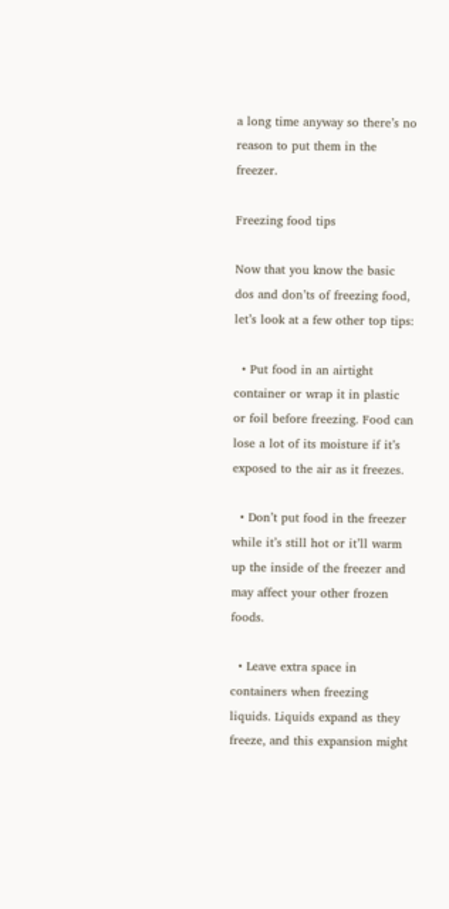a long time anyway so there’s no reason to put them in the freezer.

Freezing food tips

Now that you know the basic dos and don’ts of freezing food, let’s look at a few other top tips:

  • Put food in an airtight container or wrap it in plastic or foil before freezing. Food can lose a lot of its moisture if it’s exposed to the air as it freezes.

  • Don’t put food in the freezer while it’s still hot or it’ll warm up the inside of the freezer and may affect your other frozen foods.

  • Leave extra space in containers when freezing liquids. Liquids expand as they freeze, and this expansion might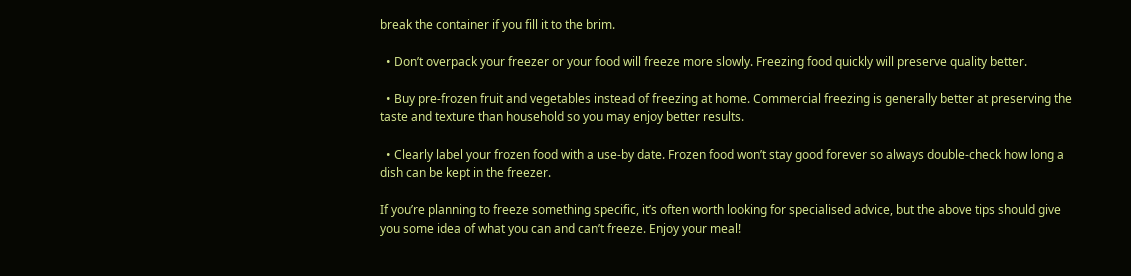break the container if you fill it to the brim.

  • Don’t overpack your freezer or your food will freeze more slowly. Freezing food quickly will preserve quality better.

  • Buy pre-frozen fruit and vegetables instead of freezing at home. Commercial freezing is generally better at preserving the taste and texture than household so you may enjoy better results.

  • Clearly label your frozen food with a use-by date. Frozen food won’t stay good forever so always double-check how long a dish can be kept in the freezer.

If you’re planning to freeze something specific, it’s often worth looking for specialised advice, but the above tips should give you some idea of what you can and can’t freeze. Enjoy your meal!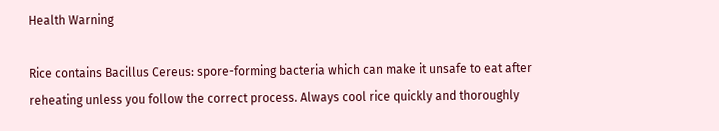Health Warning

Rice contains Bacillus Cereus: spore-forming bacteria which can make it unsafe to eat after reheating unless you follow the correct process. Always cool rice quickly and thoroughly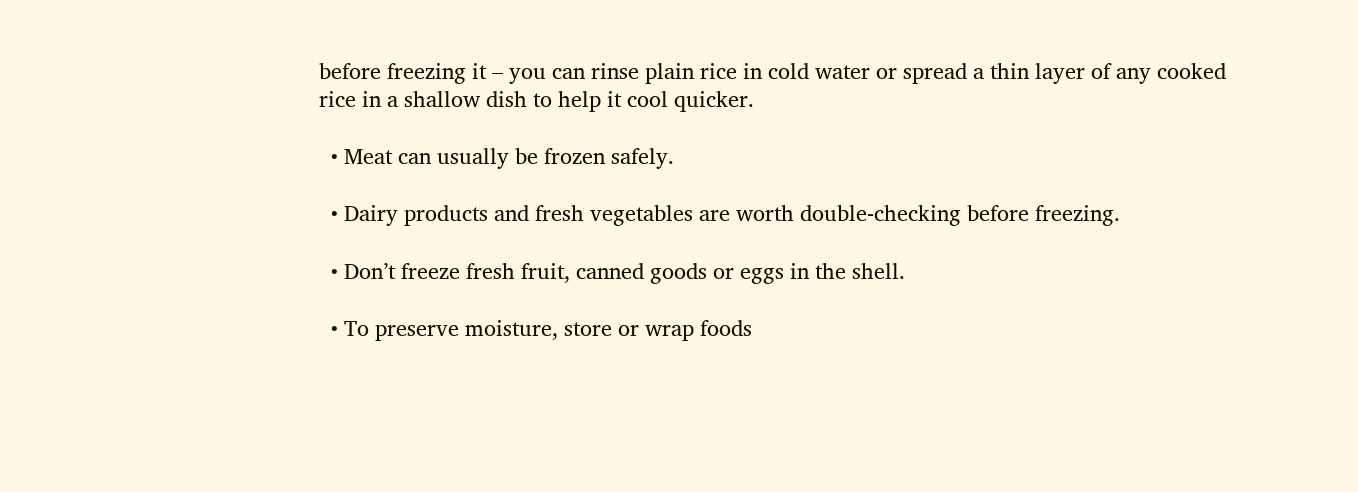before freezing it – you can rinse plain rice in cold water or spread a thin layer of any cooked rice in a shallow dish to help it cool quicker.

  • Meat can usually be frozen safely.

  • Dairy products and fresh vegetables are worth double-checking before freezing.

  • Don’t freeze fresh fruit, canned goods or eggs in the shell.

  • To preserve moisture, store or wrap foods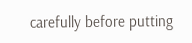carefully before putting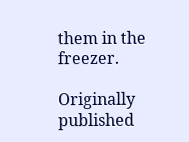them in the freezer.

Originally published